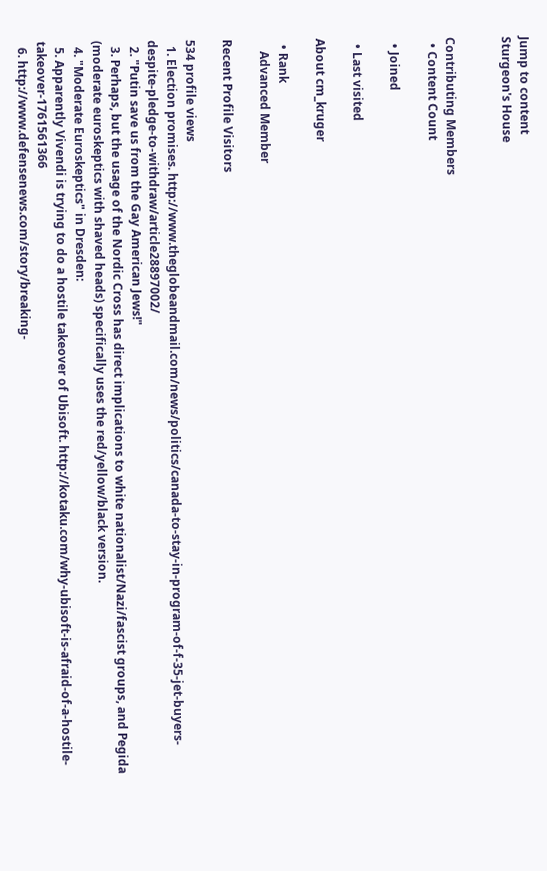Jump to content
Sturgeon's House


Contributing Members
  • Content Count

  • Joined

  • Last visited

About cm_kruger

  • Rank
    Advanced Member

Recent Profile Visitors

534 profile views
  1. Election promises. http://www.theglobeandmail.com/news/politics/canada-to-stay-in-program-of-f-35-jet-buyers-despite-pledge-to-withdraw/article28897002/
  2. "Putin save us from the Gay American Jews!"
  3. Perhaps, but the usage of the Nordic Cross has direct implications to white nationalist/Nazi/fascist groups, and Pegida (moderate euroskeptics with shaved heads) specifically uses the red/yellow/black version.
  4. "Moderate Euroskeptics" in Dresden:
  5. Apparently Vivendi is trying to do a hostile takeover of Ubisoft. http://kotaku.com/why-ubisoft-is-afraid-of-a-hostile-takeover-1761561366
  6. http://www.defensenews.com/story/breaking-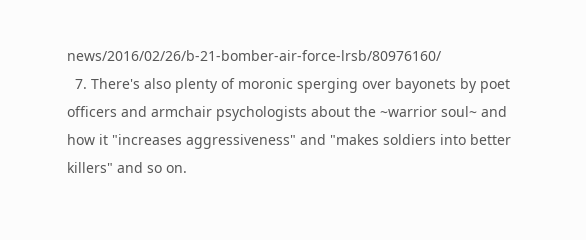news/2016/02/26/b-21-bomber-air-force-lrsb/80976160/
  7. There's also plenty of moronic sperging over bayonets by poet officers and armchair psychologists about the ~warrior soul~ and how it "increases aggressiveness" and "makes soldiers into better killers" and so on.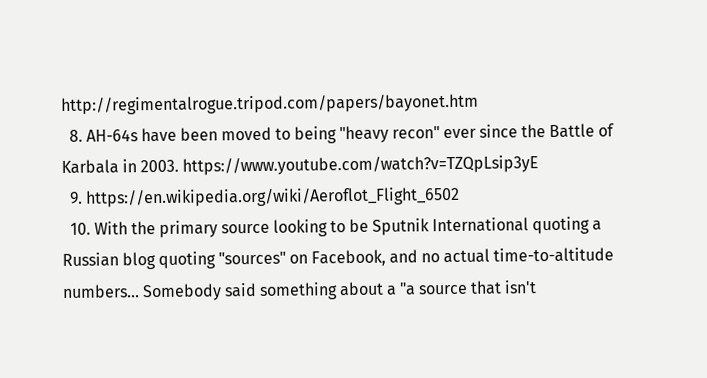http://regimentalrogue.tripod.com/papers/bayonet.htm
  8. AH-64s have been moved to being "heavy recon" ever since the Battle of Karbala in 2003. https://www.youtube.com/watch?v=TZQpLsip3yE
  9. https://en.wikipedia.org/wiki/Aeroflot_Flight_6502
  10. With the primary source looking to be Sputnik International quoting a Russian blog quoting "sources" on Facebook, and no actual time-to-altitude numbers... Somebody said something about a "a source that isn't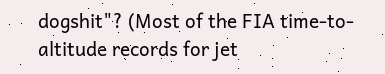dogshit"? (Most of the FIA time-to-altitude records for jet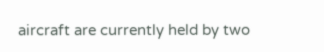aircraft are currently held by two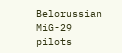Belorussian MiG-29 pilots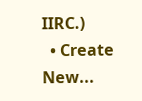IIRC.)
  • Create New...